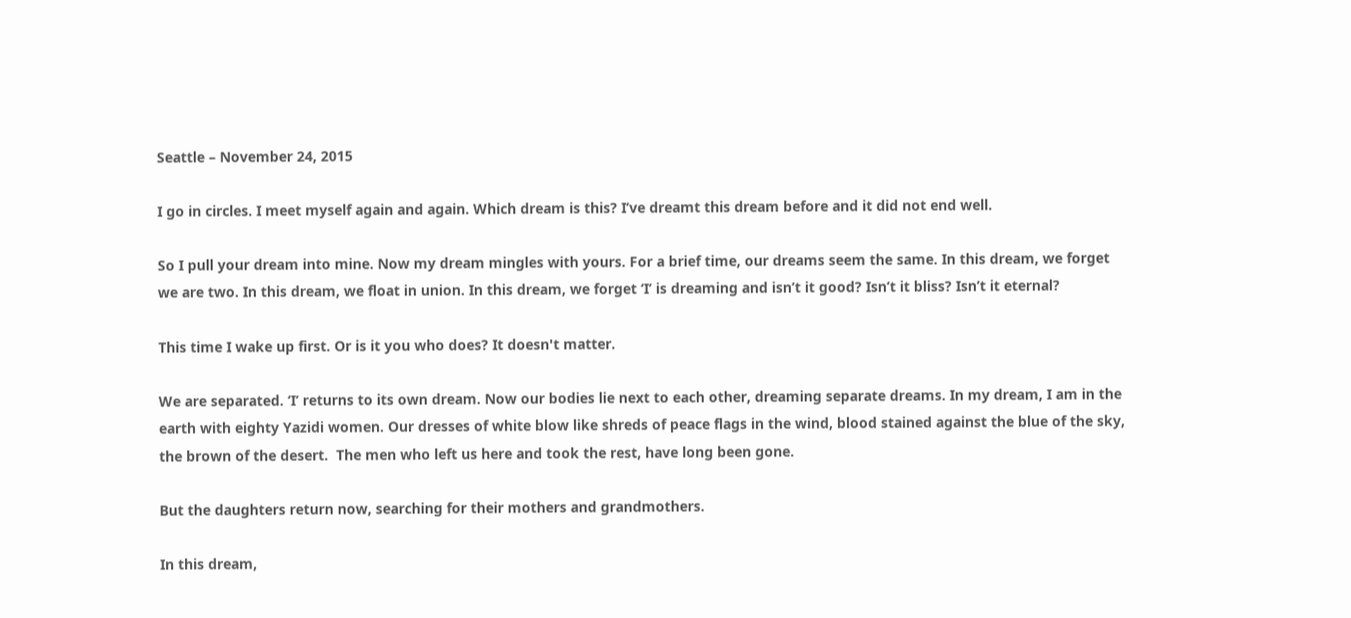Seattle – November 24, 2015

I go in circles. I meet myself again and again. Which dream is this? I’ve dreamt this dream before and it did not end well.

So I pull your dream into mine. Now my dream mingles with yours. For a brief time, our dreams seem the same. In this dream, we forget we are two. In this dream, we float in union. In this dream, we forget ‘I’ is dreaming and isn’t it good? Isn’t it bliss? Isn’t it eternal?

This time I wake up first. Or is it you who does? It doesn't matter.

We are separated. ‘I’ returns to its own dream. Now our bodies lie next to each other, dreaming separate dreams. In my dream, I am in the earth with eighty Yazidi women. Our dresses of white blow like shreds of peace flags in the wind, blood stained against the blue of the sky, the brown of the desert.  The men who left us here and took the rest, have long been gone.

But the daughters return now, searching for their mothers and grandmothers.

In this dream,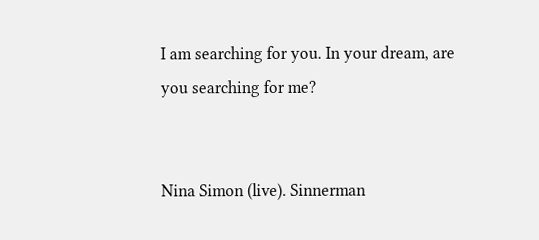I am searching for you. In your dream, are you searching for me?


Nina Simon (live). Sinnerman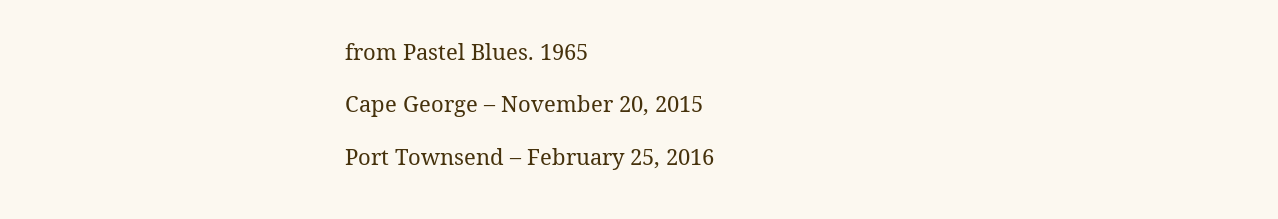from Pastel Blues. 1965

Cape George – November 20, 2015

Port Townsend – February 25, 2016